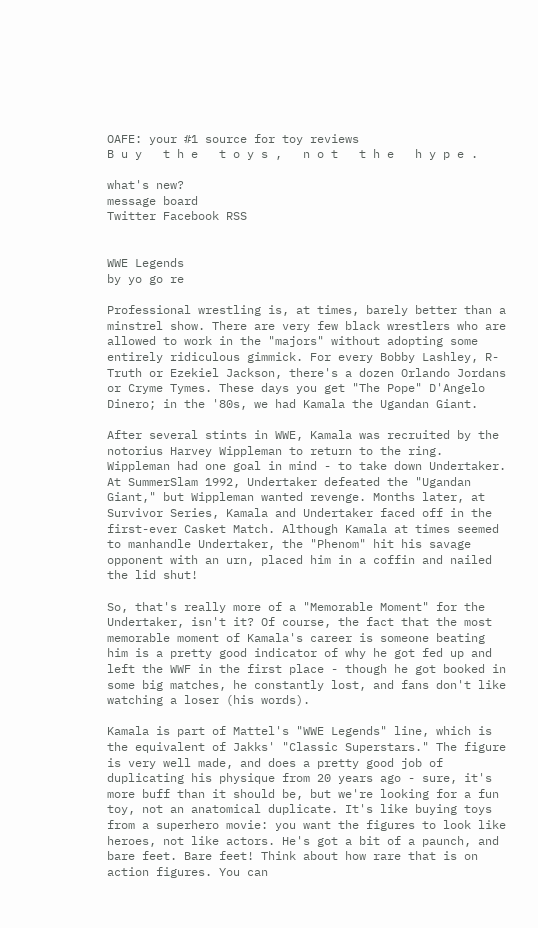OAFE: your #1 source for toy reviews
B u y   t h e   t o y s ,   n o t   t h e   h y p e .

what's new?
message board
Twitter Facebook RSS


WWE Legends
by yo go re

Professional wrestling is, at times, barely better than a minstrel show. There are very few black wrestlers who are allowed to work in the "majors" without adopting some entirely ridiculous gimmick. For every Bobby Lashley, R-Truth or Ezekiel Jackson, there's a dozen Orlando Jordans or Cryme Tymes. These days you get "The Pope" D'Angelo Dinero; in the '80s, we had Kamala the Ugandan Giant.

After several stints in WWE, Kamala was recruited by the notorius Harvey Wippleman to return to the ring. Wippleman had one goal in mind - to take down Undertaker. At SummerSlam 1992, Undertaker defeated the "Ugandan Giant," but Wippleman wanted revenge. Months later, at Survivor Series, Kamala and Undertaker faced off in the first-ever Casket Match. Although Kamala at times seemed to manhandle Undertaker, the "Phenom" hit his savage opponent with an urn, placed him in a coffin and nailed the lid shut!

So, that's really more of a "Memorable Moment" for the Undertaker, isn't it? Of course, the fact that the most memorable moment of Kamala's career is someone beating him is a pretty good indicator of why he got fed up and left the WWF in the first place - though he got booked in some big matches, he constantly lost, and fans don't like watching a loser (his words).

Kamala is part of Mattel's "WWE Legends" line, which is the equivalent of Jakks' "Classic Superstars." The figure is very well made, and does a pretty good job of duplicating his physique from 20 years ago - sure, it's more buff than it should be, but we're looking for a fun toy, not an anatomical duplicate. It's like buying toys from a superhero movie: you want the figures to look like heroes, not like actors. He's got a bit of a paunch, and bare feet. Bare feet! Think about how rare that is on action figures. You can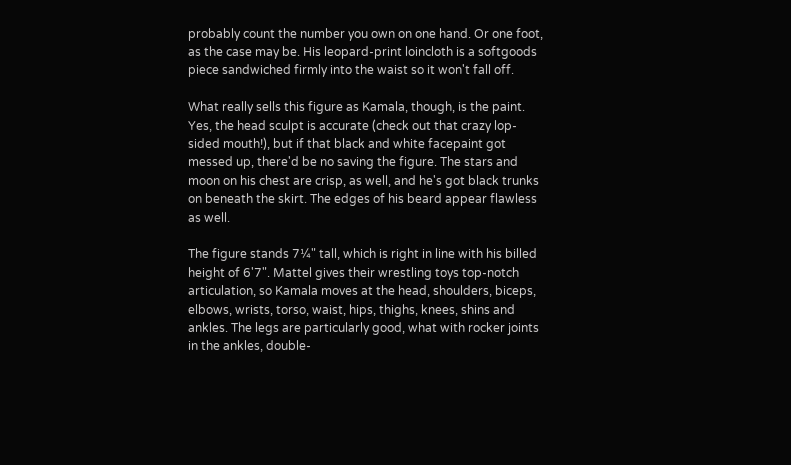probably count the number you own on one hand. Or one foot, as the case may be. His leopard-print loincloth is a softgoods piece sandwiched firmly into the waist so it won't fall off.

What really sells this figure as Kamala, though, is the paint. Yes, the head sculpt is accurate (check out that crazy lop-sided mouth!), but if that black and white facepaint got messed up, there'd be no saving the figure. The stars and moon on his chest are crisp, as well, and he's got black trunks on beneath the skirt. The edges of his beard appear flawless as well.

The figure stands 7¼" tall, which is right in line with his billed height of 6'7". Mattel gives their wrestling toys top-notch articulation, so Kamala moves at the head, shoulders, biceps, elbows, wrists, torso, waist, hips, thighs, knees, shins and ankles. The legs are particularly good, what with rocker joints in the ankles, double-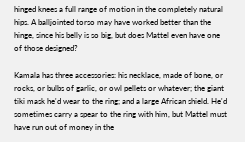hinged knees a full range of motion in the completely natural hips. A balljointed torso may have worked better than the hinge, since his belly is so big, but does Mattel even have one of those designed?

Kamala has three accessories: his necklace, made of bone, or rocks, or bulbs of garlic, or owl pellets or whatever; the giant tiki mask he'd wear to the ring; and a large African shield. He'd sometimes carry a spear to the ring with him, but Mattel must have run out of money in the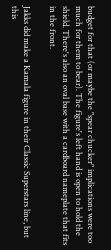budget for that (or maybe the "spear chucker" implications were too much for them to bear). The figure's left hand is open to hold the shield. There's also an oval base with a cardboard nameplate that fits in the front.

Jakks did make a Kamala figure in their Classic Superstars line, but this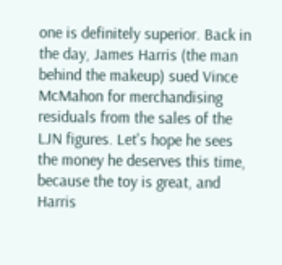one is definitely superior. Back in the day, James Harris (the man behind the makeup) sued Vince McMahon for merchandising residuals from the sales of the LJN figures. Let's hope he sees the money he deserves this time, because the toy is great, and Harris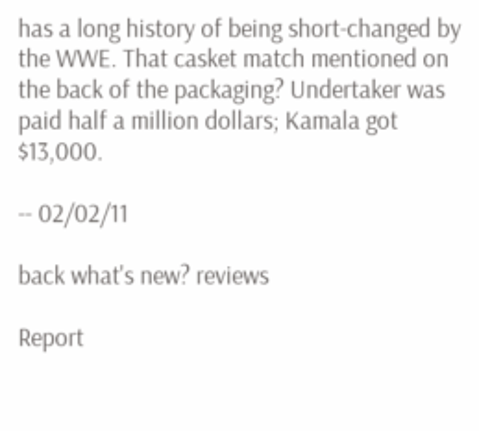has a long history of being short-changed by the WWE. That casket match mentioned on the back of the packaging? Undertaker was paid half a million dollars; Kamala got $13,000.

-- 02/02/11

back what's new? reviews

Report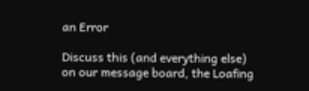an Error

Discuss this (and everything else) on our message board, the Loafing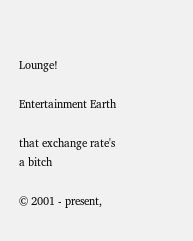Lounge!

Entertainment Earth

that exchange rate's a bitch

© 2001 - present,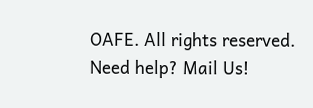OAFE. All rights reserved.
Need help? Mail Us!